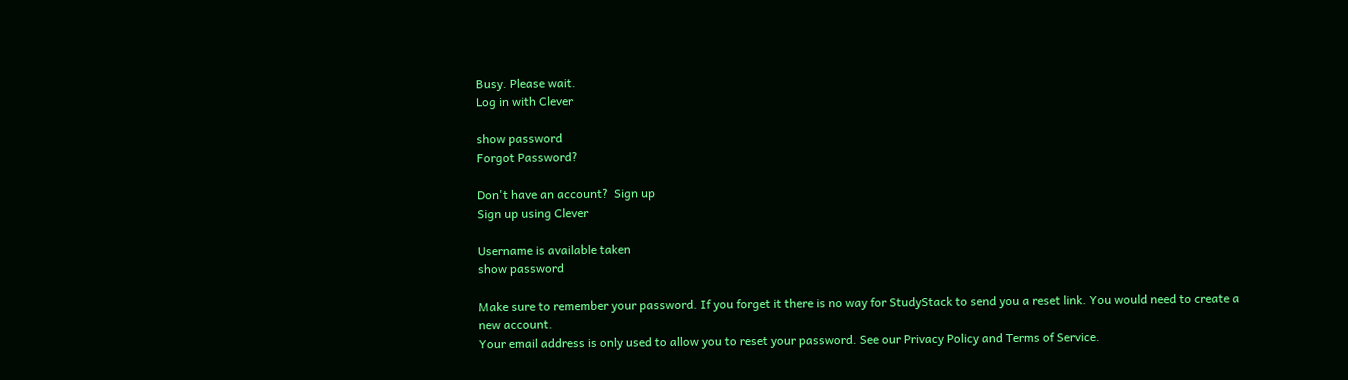Busy. Please wait.
Log in with Clever

show password
Forgot Password?

Don't have an account?  Sign up
Sign up using Clever

Username is available taken
show password

Make sure to remember your password. If you forget it there is no way for StudyStack to send you a reset link. You would need to create a new account.
Your email address is only used to allow you to reset your password. See our Privacy Policy and Terms of Service.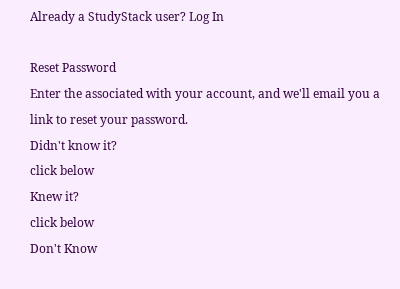Already a StudyStack user? Log In

Reset Password
Enter the associated with your account, and we'll email you a link to reset your password.
Didn't know it?
click below
Knew it?
click below
Don't Know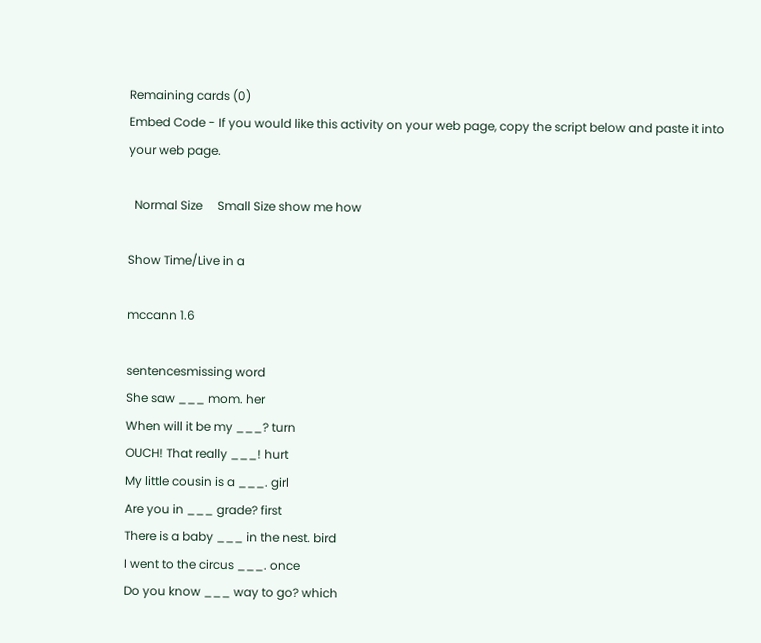Remaining cards (0)
Embed Code - If you would like this activity on your web page, copy the script below and paste it into your web page.

  Normal Size     Small Size show me how

Show Time/Live in a

mccann 1.6

sentencesmissing word
She saw ___ mom. her
When will it be my ___? turn
OUCH! That really ___! hurt
My little cousin is a ___. girl
Are you in ___ grade? first
There is a baby ___ in the nest. bird
I went to the circus ___. once
Do you know ___ way to go? which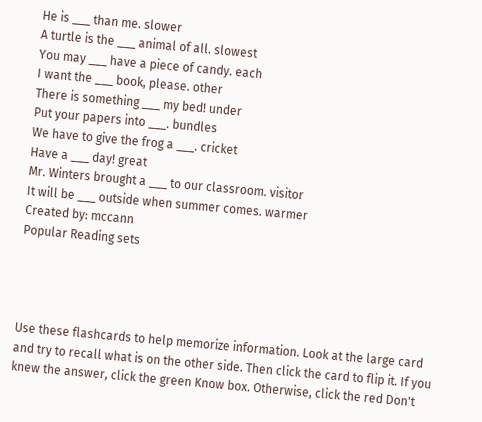He is ___ than me. slower
A turtle is the ___ animal of all. slowest
You may ___ have a piece of candy. each
I want the ___ book, please. other
There is something ___ my bed! under
Put your papers into ___. bundles
We have to give the frog a ___. cricket
Have a ___ day! great
Mr. Winters brought a ___ to our classroom. visitor
It will be ___ outside when summer comes. warmer
Created by: mccann
Popular Reading sets




Use these flashcards to help memorize information. Look at the large card and try to recall what is on the other side. Then click the card to flip it. If you knew the answer, click the green Know box. Otherwise, click the red Don't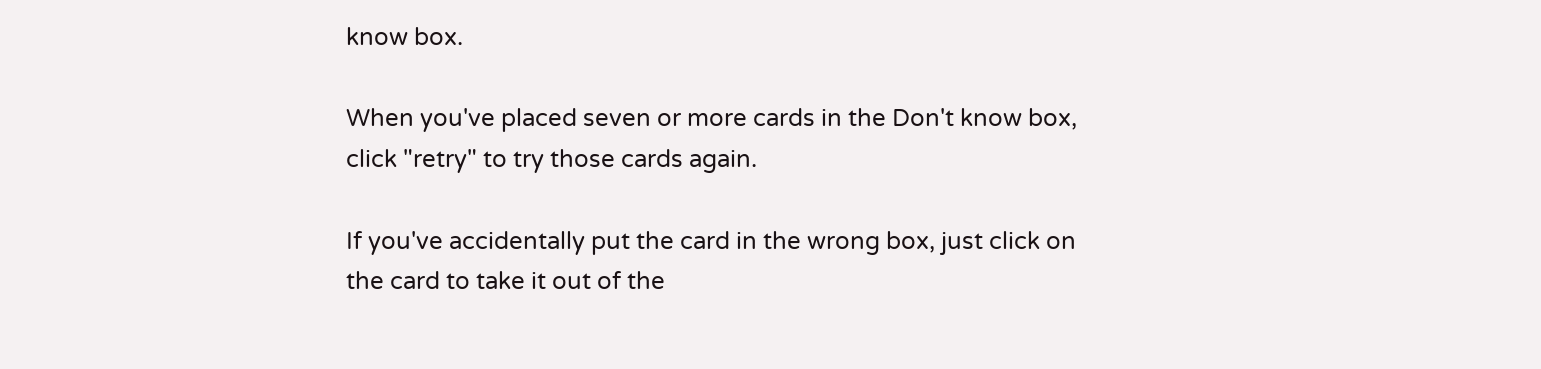know box.

When you've placed seven or more cards in the Don't know box, click "retry" to try those cards again.

If you've accidentally put the card in the wrong box, just click on the card to take it out of the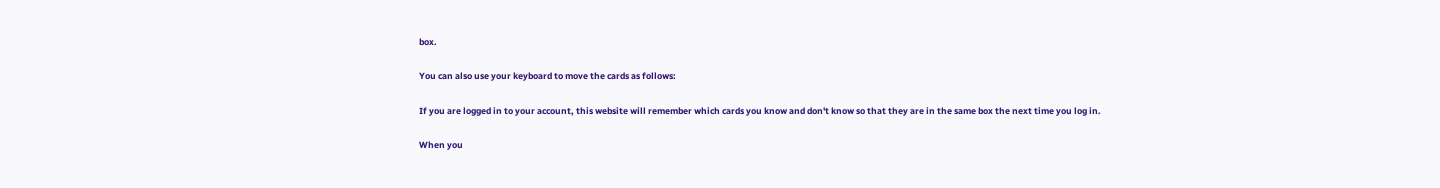box.

You can also use your keyboard to move the cards as follows:

If you are logged in to your account, this website will remember which cards you know and don't know so that they are in the same box the next time you log in.

When you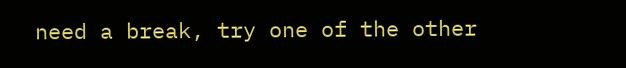need a break, try one of the other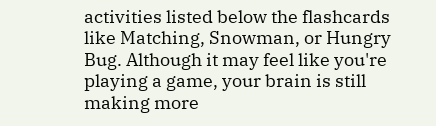activities listed below the flashcards like Matching, Snowman, or Hungry Bug. Although it may feel like you're playing a game, your brain is still making more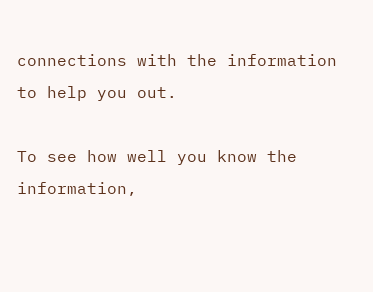connections with the information to help you out.

To see how well you know the information,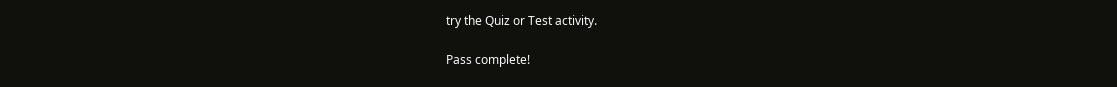try the Quiz or Test activity.

Pass complete!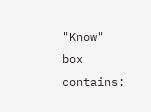"Know" box contains: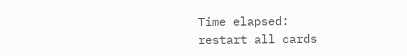Time elapsed:
restart all cards